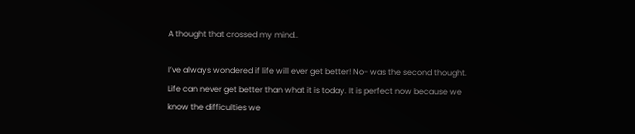A thought that crossed my mind..

I’ve always wondered if life will ever get better! No- was the second thought.
Life can never get better than what it is today. It is perfect now because we know the difficulties we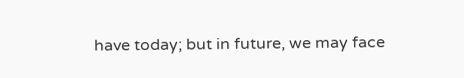have today; but in future, we may face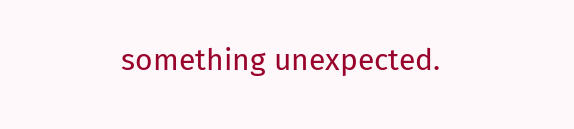something unexpected.